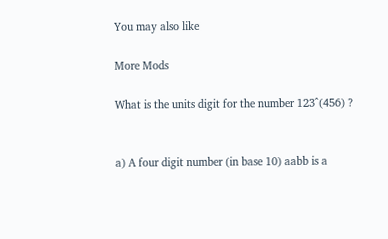You may also like

More Mods

What is the units digit for the number 123^(456) ?


a) A four digit number (in base 10) aabb is a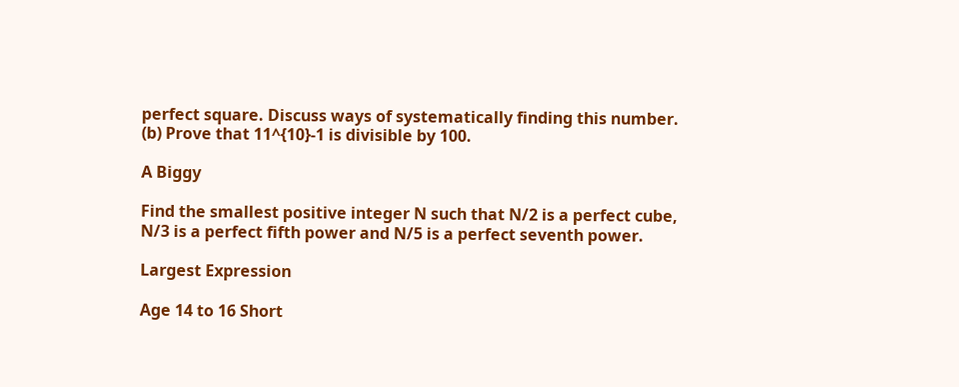perfect square. Discuss ways of systematically finding this number. (b) Prove that 11^{10}-1 is divisible by 100.

A Biggy

Find the smallest positive integer N such that N/2 is a perfect cube, N/3 is a perfect fifth power and N/5 is a perfect seventh power.

Largest Expression

Age 14 to 16 Short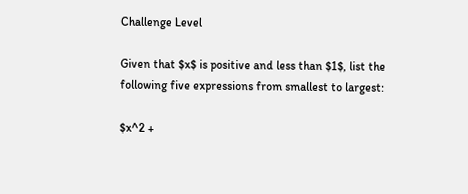Challenge Level

Given that $x$ is positive and less than $1$, list the following five expressions from smallest to largest:

$x^2 +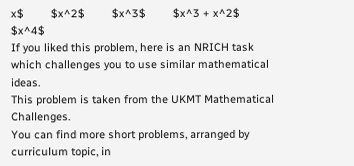x$         $x^2$         $x^3$         $x^3 + x^2$          $x^4$
If you liked this problem, here is an NRICH task which challenges you to use similar mathematical ideas.
This problem is taken from the UKMT Mathematical Challenges.
You can find more short problems, arranged by curriculum topic, in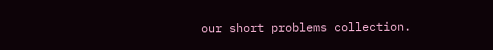our short problems collection.